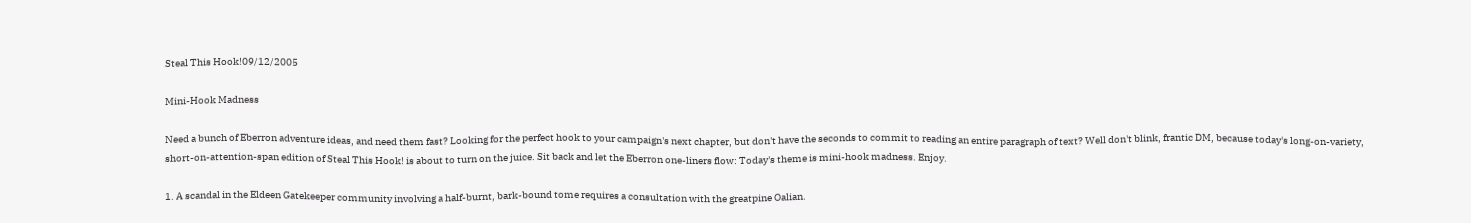Steal This Hook!09/12/2005

Mini-Hook Madness

Need a bunch of Eberron adventure ideas, and need them fast? Looking for the perfect hook to your campaign's next chapter, but don't have the seconds to commit to reading an entire paragraph of text? Well don't blink, frantic DM, because today's long-on-variety, short-on-attention-span edition of Steal This Hook! is about to turn on the juice. Sit back and let the Eberron one-liners flow: Today's theme is mini-hook madness. Enjoy.

1. A scandal in the Eldeen Gatekeeper community involving a half-burnt, bark-bound tome requires a consultation with the greatpine Oalian.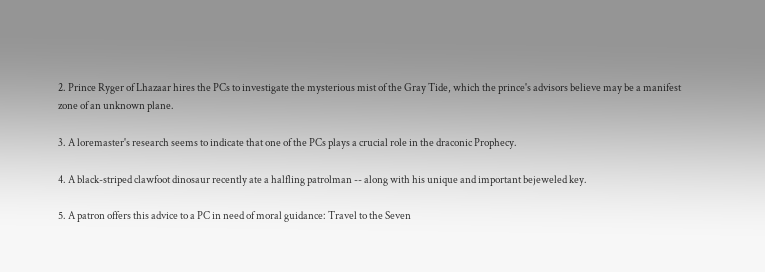2. Prince Ryger of Lhazaar hires the PCs to investigate the mysterious mist of the Gray Tide, which the prince's advisors believe may be a manifest zone of an unknown plane.

3. A loremaster's research seems to indicate that one of the PCs plays a crucial role in the draconic Prophecy.

4. A black-striped clawfoot dinosaur recently ate a halfling patrolman -- along with his unique and important bejeweled key.

5. A patron offers this advice to a PC in need of moral guidance: Travel to the Seven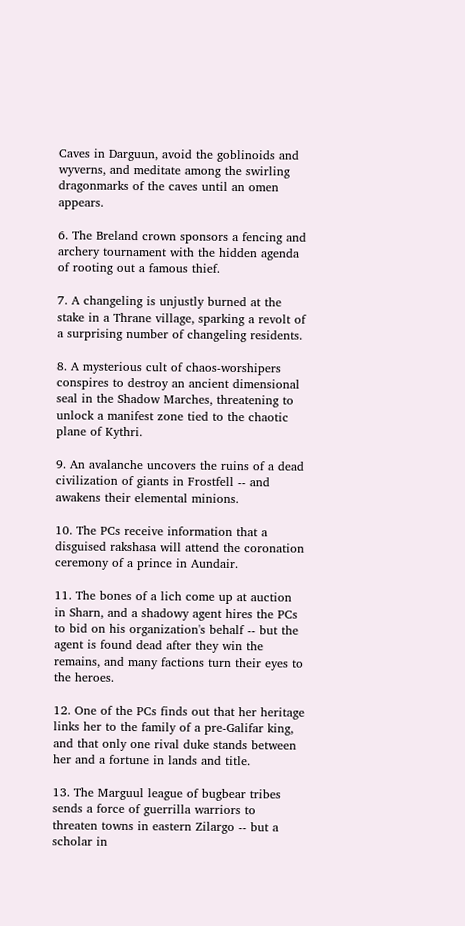Caves in Darguun, avoid the goblinoids and wyverns, and meditate among the swirling dragonmarks of the caves until an omen appears.

6. The Breland crown sponsors a fencing and archery tournament with the hidden agenda of rooting out a famous thief.

7. A changeling is unjustly burned at the stake in a Thrane village, sparking a revolt of a surprising number of changeling residents.

8. A mysterious cult of chaos-worshipers conspires to destroy an ancient dimensional seal in the Shadow Marches, threatening to unlock a manifest zone tied to the chaotic plane of Kythri.

9. An avalanche uncovers the ruins of a dead civilization of giants in Frostfell -- and awakens their elemental minions.

10. The PCs receive information that a disguised rakshasa will attend the coronation ceremony of a prince in Aundair.

11. The bones of a lich come up at auction in Sharn, and a shadowy agent hires the PCs to bid on his organization's behalf -- but the agent is found dead after they win the remains, and many factions turn their eyes to the heroes.

12. One of the PCs finds out that her heritage links her to the family of a pre-Galifar king, and that only one rival duke stands between her and a fortune in lands and title.

13. The Marguul league of bugbear tribes sends a force of guerrilla warriors to threaten towns in eastern Zilargo -- but a scholar in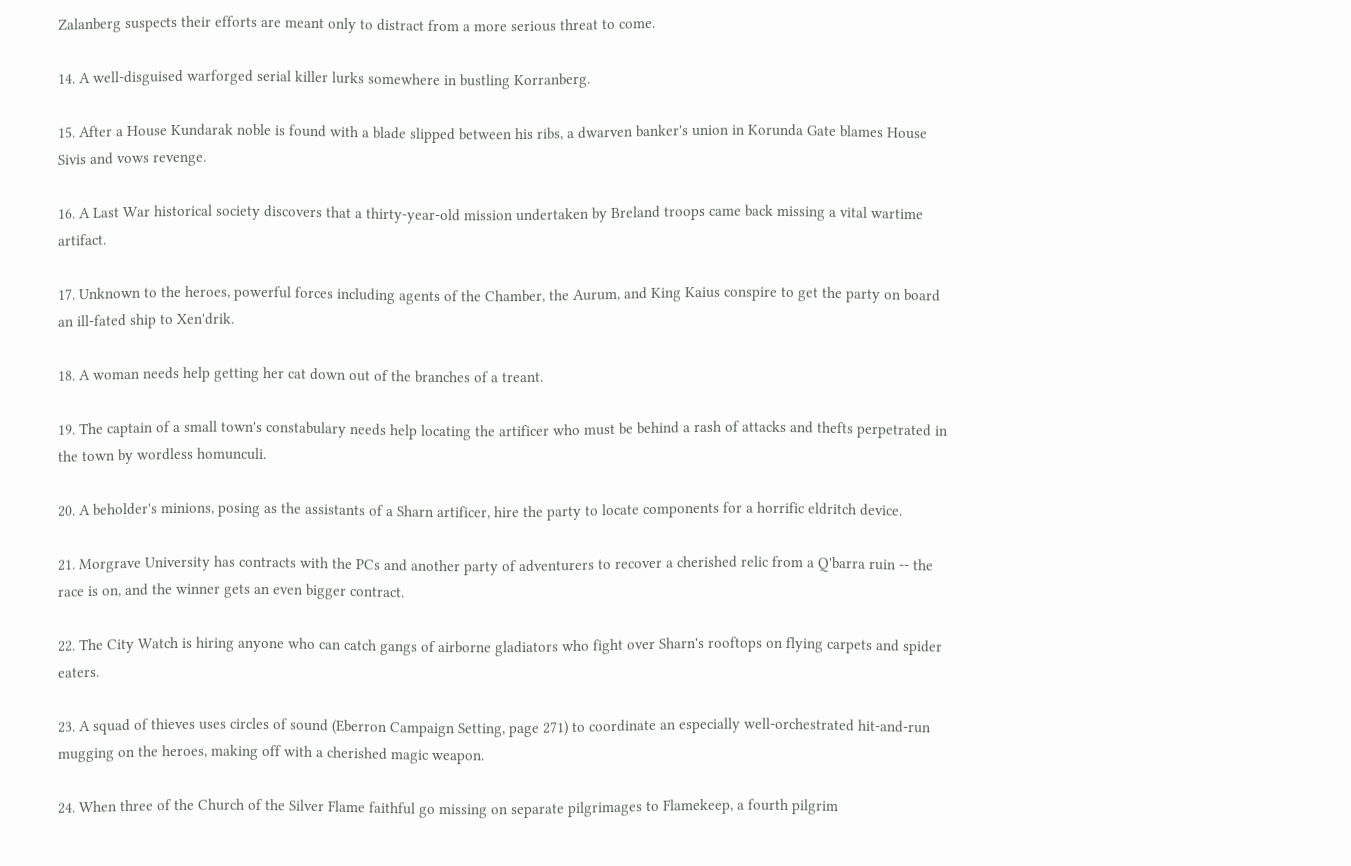Zalanberg suspects their efforts are meant only to distract from a more serious threat to come.

14. A well-disguised warforged serial killer lurks somewhere in bustling Korranberg.

15. After a House Kundarak noble is found with a blade slipped between his ribs, a dwarven banker's union in Korunda Gate blames House Sivis and vows revenge.

16. A Last War historical society discovers that a thirty-year-old mission undertaken by Breland troops came back missing a vital wartime artifact.

17. Unknown to the heroes, powerful forces including agents of the Chamber, the Aurum, and King Kaius conspire to get the party on board an ill-fated ship to Xen'drik.

18. A woman needs help getting her cat down out of the branches of a treant.

19. The captain of a small town's constabulary needs help locating the artificer who must be behind a rash of attacks and thefts perpetrated in the town by wordless homunculi.

20. A beholder's minions, posing as the assistants of a Sharn artificer, hire the party to locate components for a horrific eldritch device.

21. Morgrave University has contracts with the PCs and another party of adventurers to recover a cherished relic from a Q'barra ruin -- the race is on, and the winner gets an even bigger contract.

22. The City Watch is hiring anyone who can catch gangs of airborne gladiators who fight over Sharn's rooftops on flying carpets and spider eaters.

23. A squad of thieves uses circles of sound (Eberron Campaign Setting, page 271) to coordinate an especially well-orchestrated hit-and-run mugging on the heroes, making off with a cherished magic weapon.

24. When three of the Church of the Silver Flame faithful go missing on separate pilgrimages to Flamekeep, a fourth pilgrim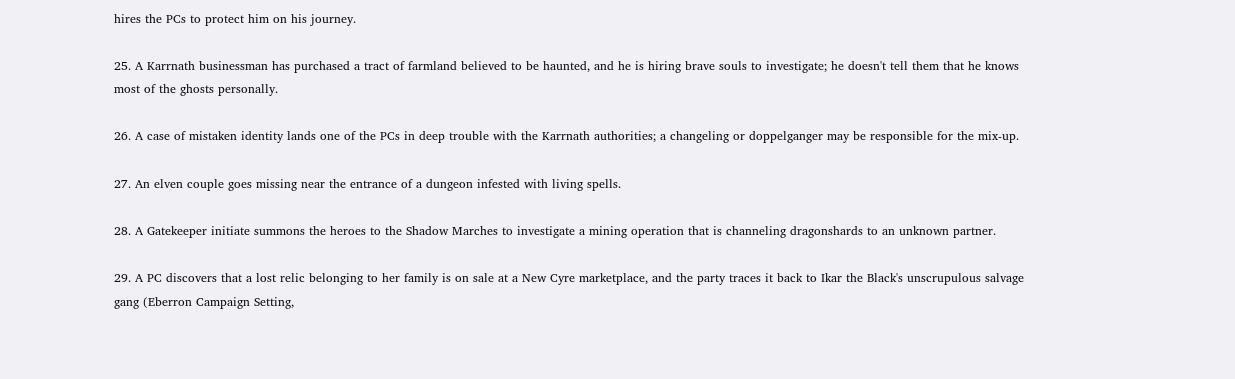hires the PCs to protect him on his journey.

25. A Karrnath businessman has purchased a tract of farmland believed to be haunted, and he is hiring brave souls to investigate; he doesn't tell them that he knows most of the ghosts personally.

26. A case of mistaken identity lands one of the PCs in deep trouble with the Karrnath authorities; a changeling or doppelganger may be responsible for the mix-up.

27. An elven couple goes missing near the entrance of a dungeon infested with living spells.

28. A Gatekeeper initiate summons the heroes to the Shadow Marches to investigate a mining operation that is channeling dragonshards to an unknown partner.

29. A PC discovers that a lost relic belonging to her family is on sale at a New Cyre marketplace, and the party traces it back to Ikar the Black's unscrupulous salvage gang (Eberron Campaign Setting,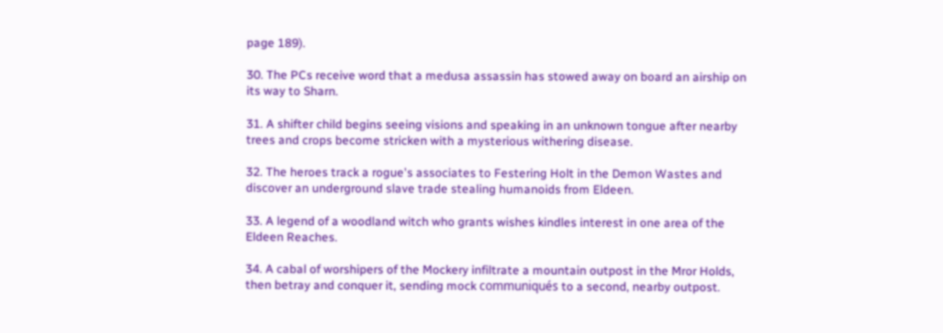page 189).

30. The PCs receive word that a medusa assassin has stowed away on board an airship on its way to Sharn.

31. A shifter child begins seeing visions and speaking in an unknown tongue after nearby trees and crops become stricken with a mysterious withering disease.

32. The heroes track a rogue's associates to Festering Holt in the Demon Wastes and discover an underground slave trade stealing humanoids from Eldeen.

33. A legend of a woodland witch who grants wishes kindles interest in one area of the Eldeen Reaches.

34. A cabal of worshipers of the Mockery infiltrate a mountain outpost in the Mror Holds, then betray and conquer it, sending mock communiqués to a second, nearby outpost.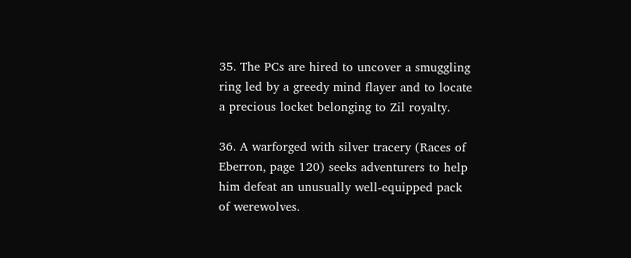35. The PCs are hired to uncover a smuggling ring led by a greedy mind flayer and to locate a precious locket belonging to Zil royalty.

36. A warforged with silver tracery (Races of Eberron, page 120) seeks adventurers to help him defeat an unusually well-equipped pack of werewolves.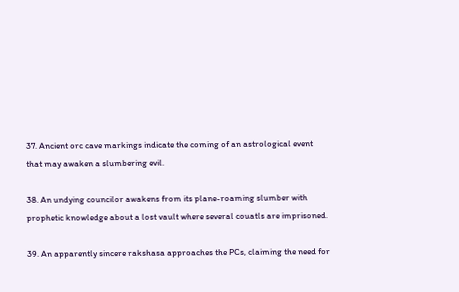37. Ancient orc cave markings indicate the coming of an astrological event that may awaken a slumbering evil.

38. An undying councilor awakens from its plane-roaming slumber with prophetic knowledge about a lost vault where several couatls are imprisoned.

39. An apparently sincere rakshasa approaches the PCs, claiming the need for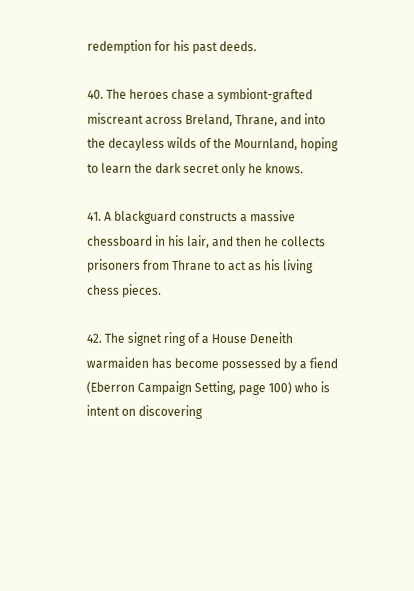redemption for his past deeds.

40. The heroes chase a symbiont-grafted miscreant across Breland, Thrane, and into the decayless wilds of the Mournland, hoping to learn the dark secret only he knows.

41. A blackguard constructs a massive chessboard in his lair, and then he collects prisoners from Thrane to act as his living chess pieces.

42. The signet ring of a House Deneith warmaiden has become possessed by a fiend (Eberron Campaign Setting, page 100) who is intent on discovering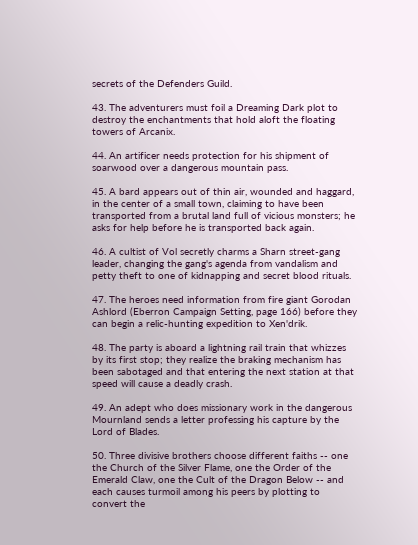secrets of the Defenders Guild.

43. The adventurers must foil a Dreaming Dark plot to destroy the enchantments that hold aloft the floating towers of Arcanix.

44. An artificer needs protection for his shipment of soarwood over a dangerous mountain pass.

45. A bard appears out of thin air, wounded and haggard, in the center of a small town, claiming to have been transported from a brutal land full of vicious monsters; he asks for help before he is transported back again.

46. A cultist of Vol secretly charms a Sharn street-gang leader, changing the gang's agenda from vandalism and petty theft to one of kidnapping and secret blood rituals.

47. The heroes need information from fire giant Gorodan Ashlord (Eberron Campaign Setting, page 166) before they can begin a relic-hunting expedition to Xen'drik.

48. The party is aboard a lightning rail train that whizzes by its first stop; they realize the braking mechanism has been sabotaged and that entering the next station at that speed will cause a deadly crash.

49. An adept who does missionary work in the dangerous Mournland sends a letter professing his capture by the Lord of Blades.

50. Three divisive brothers choose different faiths -- one the Church of the Silver Flame, one the Order of the Emerald Claw, one the Cult of the Dragon Below -- and each causes turmoil among his peers by plotting to convert the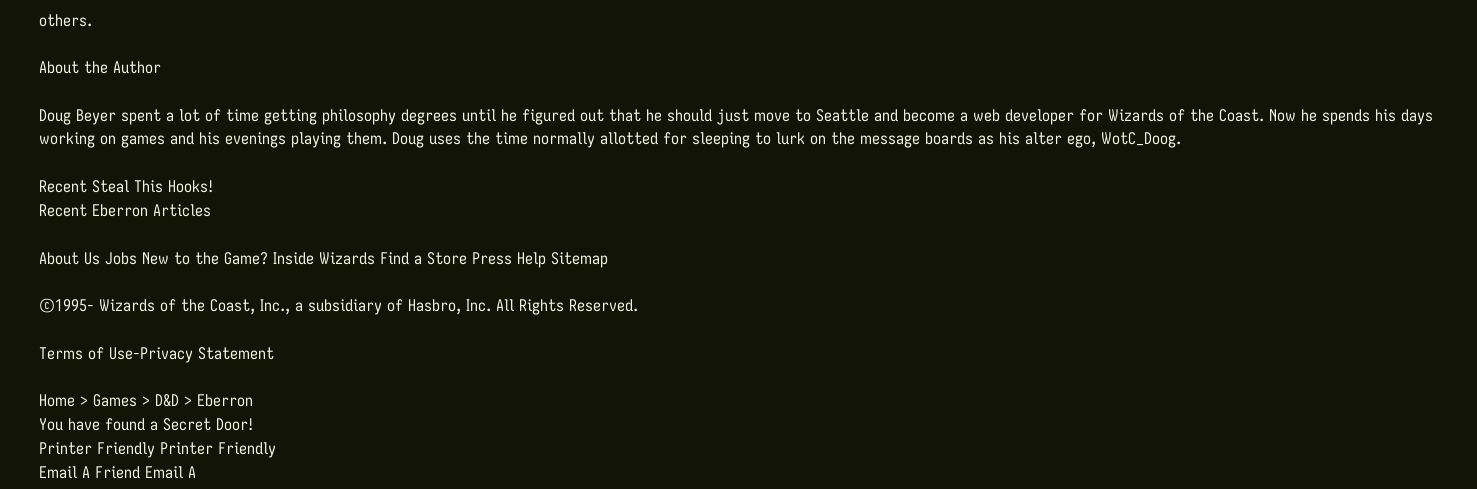others.

About the Author

Doug Beyer spent a lot of time getting philosophy degrees until he figured out that he should just move to Seattle and become a web developer for Wizards of the Coast. Now he spends his days working on games and his evenings playing them. Doug uses the time normally allotted for sleeping to lurk on the message boards as his alter ego, WotC_Doog.

Recent Steal This Hooks!
Recent Eberron Articles

About Us Jobs New to the Game? Inside Wizards Find a Store Press Help Sitemap

©1995- Wizards of the Coast, Inc., a subsidiary of Hasbro, Inc. All Rights Reserved.

Terms of Use-Privacy Statement

Home > Games > D&D > Eberron
You have found a Secret Door!
Printer Friendly Printer Friendly
Email A Friend Email A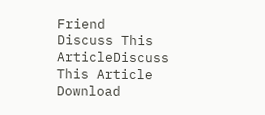Friend
Discuss This ArticleDiscuss This Article
Download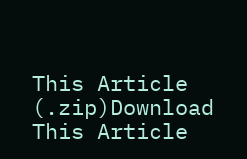This Article (.zip)Download This Article